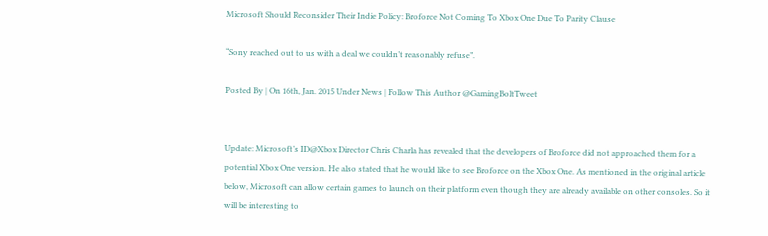Microsoft Should Reconsider Their Indie Policy: Broforce Not Coming To Xbox One Due To Parity Clause

“Sony reached out to us with a deal we couldn’t reasonably refuse”.

Posted By | On 16th, Jan. 2015 Under News | Follow This Author @GamingBoltTweet


Update: Microsoft’s ID@Xbox Director Chris Charla has revealed that the developers of Broforce did not approached them for a potential Xbox One version. He also stated that he would like to see Broforce on the Xbox One. As mentioned in the original article below, Microsoft can allow certain games to launch on their platform even though they are already available on other consoles. So it will be interesting to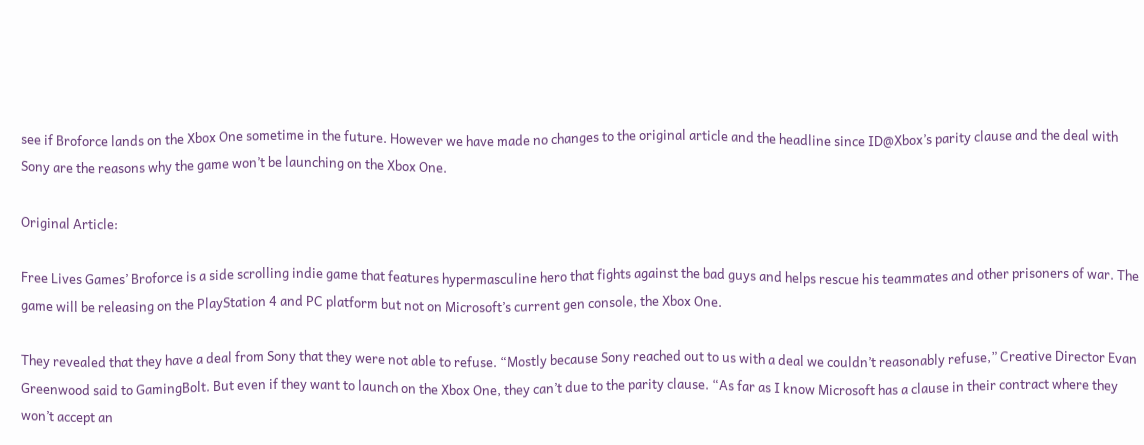see if Broforce lands on the Xbox One sometime in the future. However we have made no changes to the original article and the headline since ID@Xbox’s parity clause and the deal with Sony are the reasons why the game won’t be launching on the Xbox One.

Original Article:

Free Lives Games’ Broforce is a side scrolling indie game that features hypermasculine hero that fights against the bad guys and helps rescue his teammates and other prisoners of war. The game will be releasing on the PlayStation 4 and PC platform but not on Microsoft’s current gen console, the Xbox One.

They revealed that they have a deal from Sony that they were not able to refuse. “Mostly because Sony reached out to us with a deal we couldn’t reasonably refuse,” Creative Director Evan Greenwood said to GamingBolt. But even if they want to launch on the Xbox One, they can’t due to the parity clause. “As far as I know Microsoft has a clause in their contract where they won’t accept an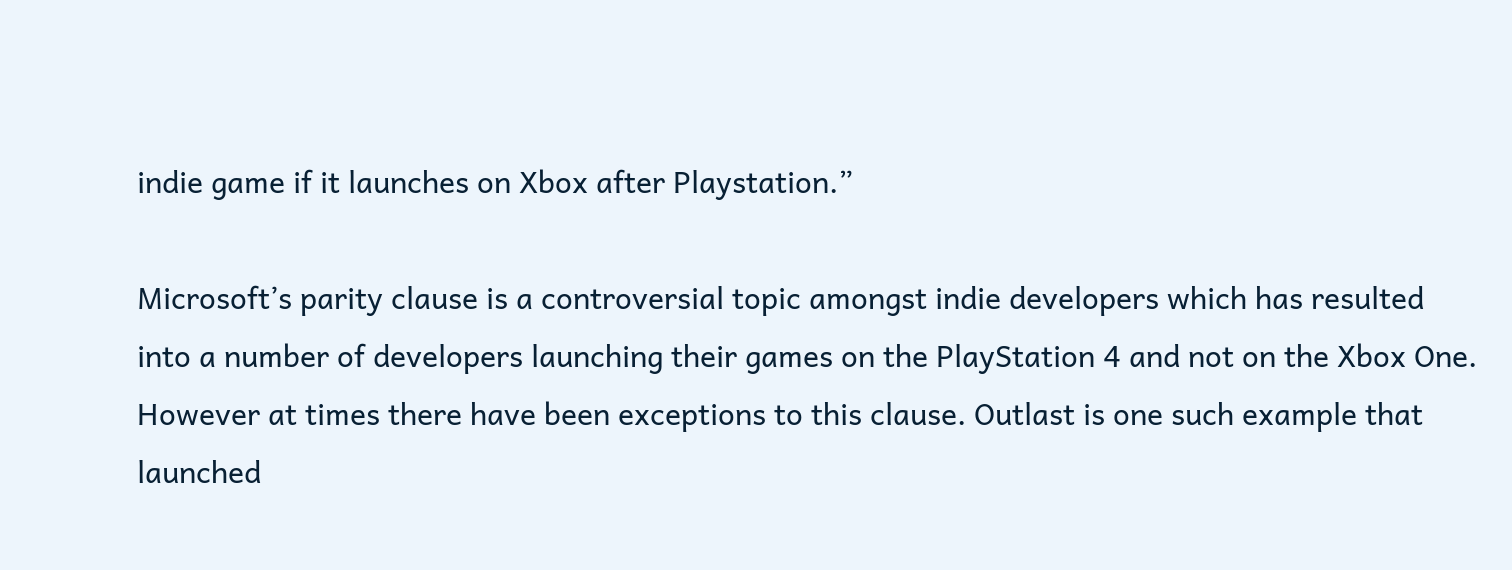indie game if it launches on Xbox after Playstation.”

Microsoft’s parity clause is a controversial topic amongst indie developers which has resulted into a number of developers launching their games on the PlayStation 4 and not on the Xbox One. However at times there have been exceptions to this clause. Outlast is one such example that launched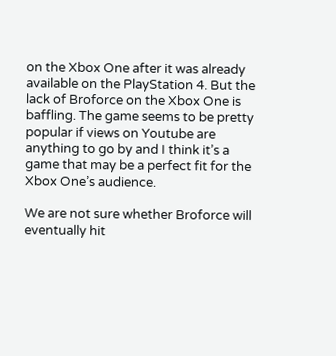on the Xbox One after it was already available on the PlayStation 4. But the lack of Broforce on the Xbox One is baffling. The game seems to be pretty popular if views on Youtube are anything to go by and I think it’s a game that may be a perfect fit for the Xbox One’s audience.

We are not sure whether Broforce will eventually hit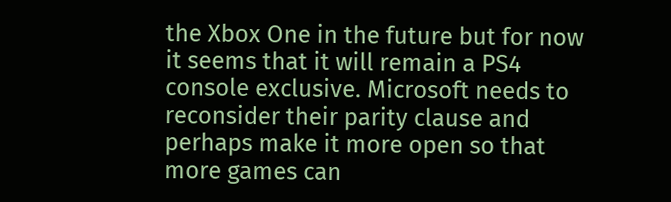the Xbox One in the future but for now it seems that it will remain a PS4 console exclusive. Microsoft needs to reconsider their parity clause and perhaps make it more open so that more games can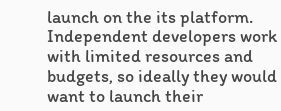launch on the its platform. Independent developers work with limited resources and budgets, so ideally they would want to launch their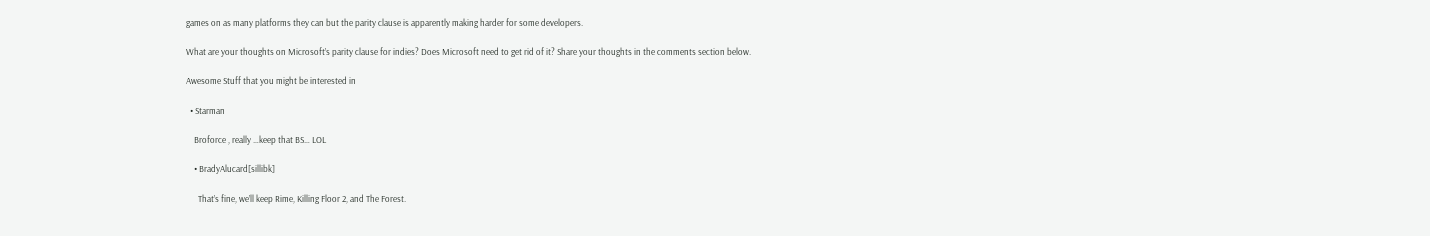games on as many platforms they can but the parity clause is apparently making harder for some developers.

What are your thoughts on Microsoft’s parity clause for indies? Does Microsoft need to get rid of it? Share your thoughts in the comments section below.

Awesome Stuff that you might be interested in

  • Starman

    Broforce , really …keep that BS… LOL

    • BradyAlucard[sillibk]

      That’s fine, we’ll keep Rime, Killing Floor 2, and The Forest.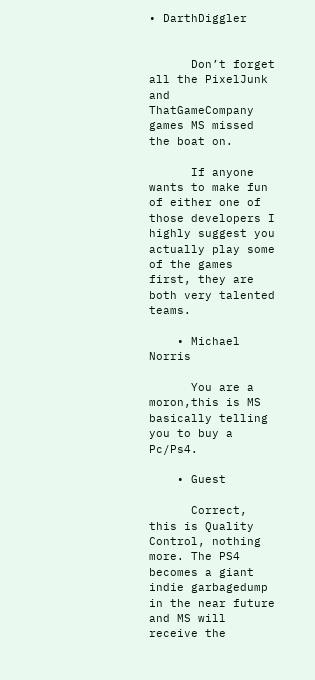• DarthDiggler


      Don’t forget all the PixelJunk and ThatGameCompany games MS missed the boat on.

      If anyone wants to make fun of either one of those developers I highly suggest you actually play some of the games first, they are both very talented teams.

    • Michael Norris

      You are a moron,this is MS basically telling you to buy a Pc/Ps4.

    • Guest

      Correct, this is Quality Control, nothing more. The PS4 becomes a giant indie garbagedump in the near future and MS will receive the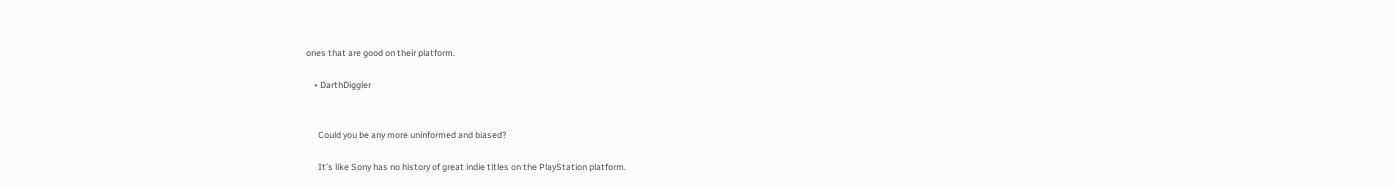ones that are good on their platform.

    • DarthDiggler


      Could you be any more uninformed and biased?

      It’s like Sony has no history of great indie titles on the PlayStation platform.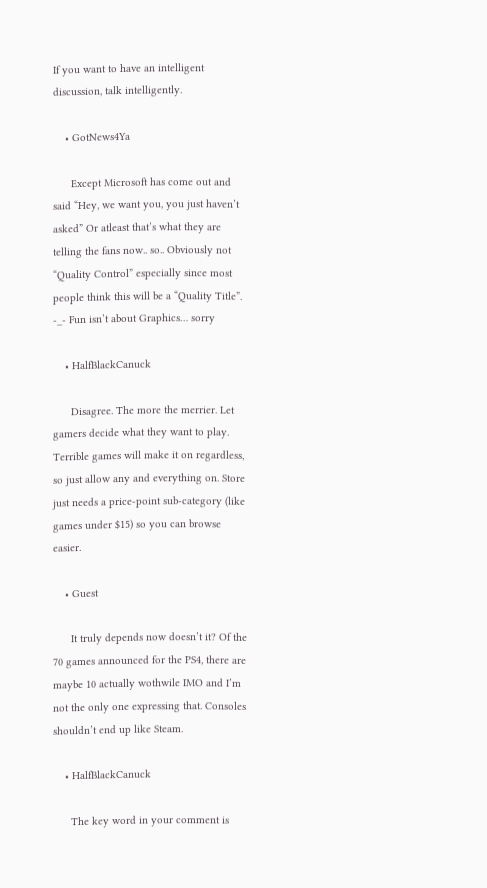If you want to have an intelligent discussion, talk intelligently.

    • GotNews4Ya

      Except Microsoft has come out and said “Hey, we want you, you just haven’t asked” Or atleast that’s what they are telling the fans now.. so.. Obviously not “Quality Control” especially since most people think this will be a “Quality Title”. -_- Fun isn’t about Graphics… sorry

    • HalfBlackCanuck

      Disagree. The more the merrier. Let gamers decide what they want to play. Terrible games will make it on regardless, so just allow any and everything on. Store just needs a price-point sub-category (like games under $15) so you can browse easier.

    • Guest

      It truly depends now doesn’t it? Of the 70 games announced for the PS4, there are maybe 10 actually wothwile IMO and I’m not the only one expressing that. Consoles shouldn’t end up like Steam.

    • HalfBlackCanuck

      The key word in your comment is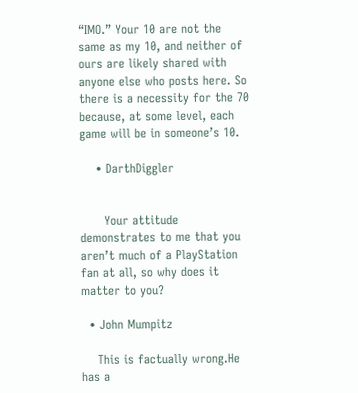“IMO.” Your 10 are not the same as my 10, and neither of ours are likely shared with anyone else who posts here. So there is a necessity for the 70 because, at some level, each game will be in someone’s 10.

    • DarthDiggler


      Your attitude demonstrates to me that you aren’t much of a PlayStation fan at all, so why does it matter to you?

  • John Mumpitz

    This is factually wrong.He has a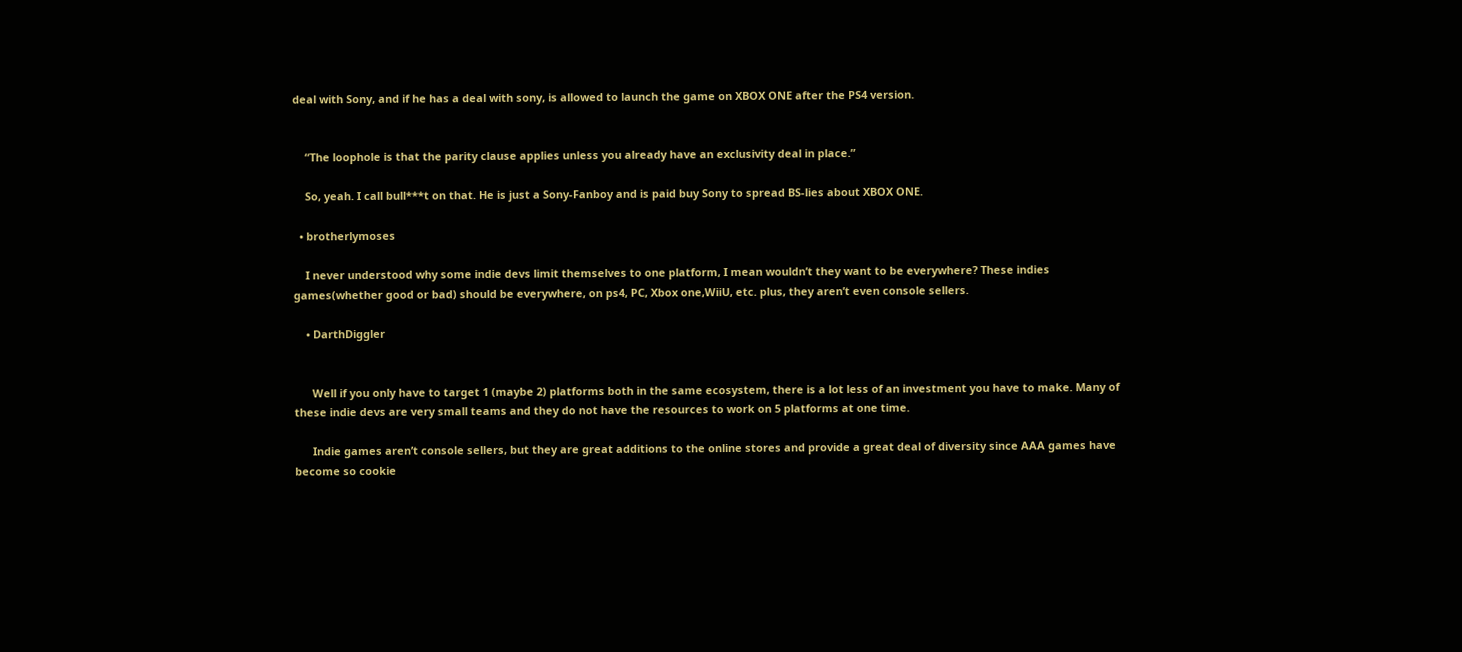deal with Sony, and if he has a deal with sony, is allowed to launch the game on XBOX ONE after the PS4 version.


    “The loophole is that the parity clause applies unless you already have an exclusivity deal in place.”

    So, yeah. I call bull***t on that. He is just a Sony-Fanboy and is paid buy Sony to spread BS-lies about XBOX ONE.

  • brotherlymoses

    I never understood why some indie devs limit themselves to one platform, I mean wouldn’t they want to be everywhere? These indies games(whether good or bad) should be everywhere, on ps4, PC, Xbox one,WiiU, etc. plus, they aren’t even console sellers.

    • DarthDiggler


      Well if you only have to target 1 (maybe 2) platforms both in the same ecosystem, there is a lot less of an investment you have to make. Many of these indie devs are very small teams and they do not have the resources to work on 5 platforms at one time.

      Indie games aren’t console sellers, but they are great additions to the online stores and provide a great deal of diversity since AAA games have become so cookie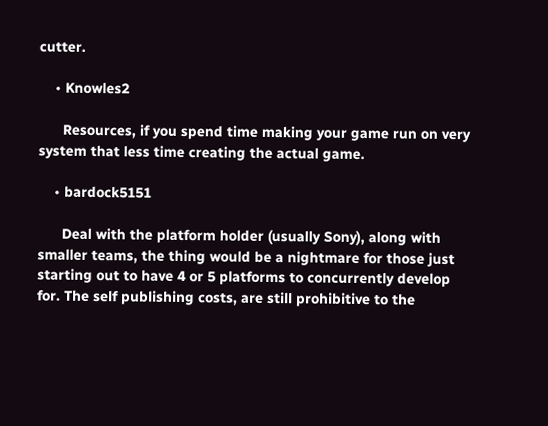cutter.

    • Knowles2

      Resources, if you spend time making your game run on very system that less time creating the actual game.

    • bardock5151

      Deal with the platform holder (usually Sony), along with smaller teams, the thing would be a nightmare for those just starting out to have 4 or 5 platforms to concurrently develop for. The self publishing costs, are still prohibitive to the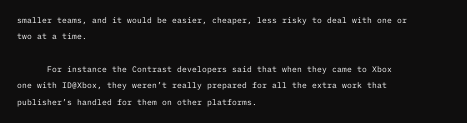smaller teams, and it would be easier, cheaper, less risky to deal with one or two at a time.

      For instance the Contrast developers said that when they came to Xbox one with ID@Xbox, they weren’t really prepared for all the extra work that publisher’s handled for them on other platforms.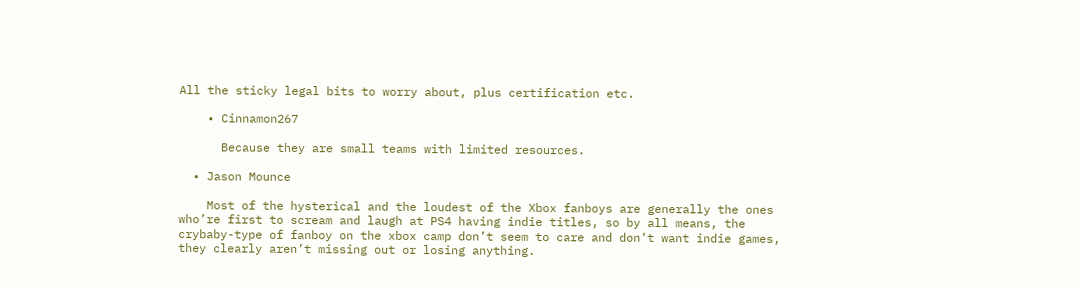All the sticky legal bits to worry about, plus certification etc.

    • Cinnamon267

      Because they are small teams with limited resources.

  • Jason Mounce

    Most of the hysterical and the loudest of the Xbox fanboys are generally the ones who’re first to scream and laugh at PS4 having indie titles, so by all means, the crybaby-type of fanboy on the xbox camp don’t seem to care and don’t want indie games, they clearly aren’t missing out or losing anything.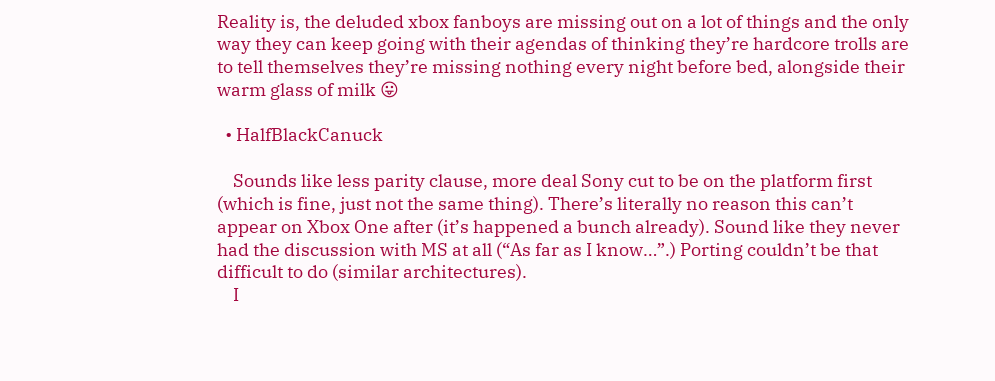Reality is, the deluded xbox fanboys are missing out on a lot of things and the only way they can keep going with their agendas of thinking they’re hardcore trolls are to tell themselves they’re missing nothing every night before bed, alongside their warm glass of milk 😛

  • HalfBlackCanuck

    Sounds like less parity clause, more deal Sony cut to be on the platform first (which is fine, just not the same thing). There’s literally no reason this can’t appear on Xbox One after (it’s happened a bunch already). Sound like they never had the discussion with MS at all (“As far as I know…”.) Porting couldn’t be that difficult to do (similar architectures).
    I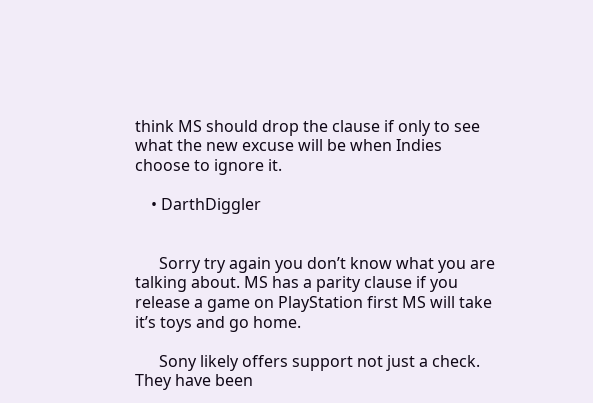think MS should drop the clause if only to see what the new excuse will be when Indies choose to ignore it.

    • DarthDiggler


      Sorry try again you don’t know what you are talking about. MS has a parity clause if you release a game on PlayStation first MS will take it’s toys and go home.

      Sony likely offers support not just a check. They have been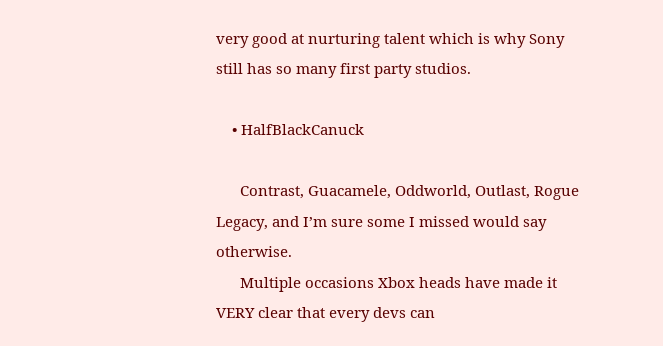very good at nurturing talent which is why Sony still has so many first party studios.

    • HalfBlackCanuck

      Contrast, Guacamele, Oddworld, Outlast, Rogue Legacy, and I’m sure some I missed would say otherwise.
      Multiple occasions Xbox heads have made it VERY clear that every devs can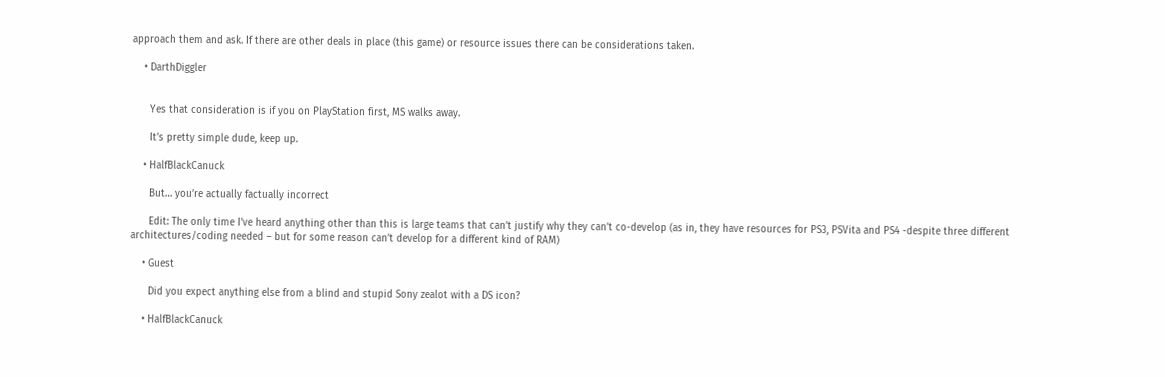approach them and ask. If there are other deals in place (this game) or resource issues there can be considerations taken.

    • DarthDiggler


      Yes that consideration is if you on PlayStation first, MS walks away.

      It’s pretty simple dude, keep up.

    • HalfBlackCanuck

      But… you’re actually factually incorrect

      Edit: The only time I’ve heard anything other than this is large teams that can’t justify why they can’t co-develop (as in, they have resources for PS3, PSVita and PS4 -despite three different architectures/coding needed – but for some reason can’t develop for a different kind of RAM)

    • Guest

      Did you expect anything else from a blind and stupid Sony zealot with a DS icon?

    • HalfBlackCanuck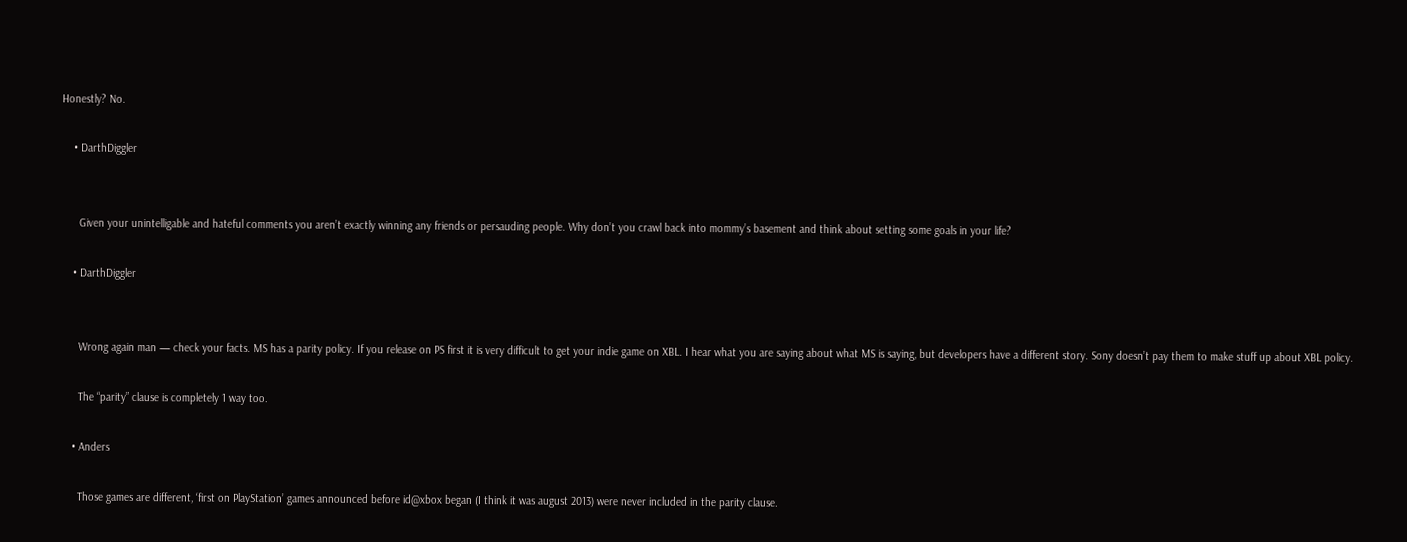Honestly? No.

    • DarthDiggler


      Given your unintelligable and hateful comments you aren’t exactly winning any friends or persauding people. Why don’t you crawl back into mommy’s basement and think about setting some goals in your life?

    • DarthDiggler


      Wrong again man — check your facts. MS has a parity policy. If you release on PS first it is very difficult to get your indie game on XBL. I hear what you are saying about what MS is saying, but developers have a different story. Sony doesn’t pay them to make stuff up about XBL policy.

      The “parity” clause is completely 1 way too.

    • Anders

      Those games are different, ‘first on PlayStation’ games announced before id@xbox began (I think it was august 2013) were never included in the parity clause.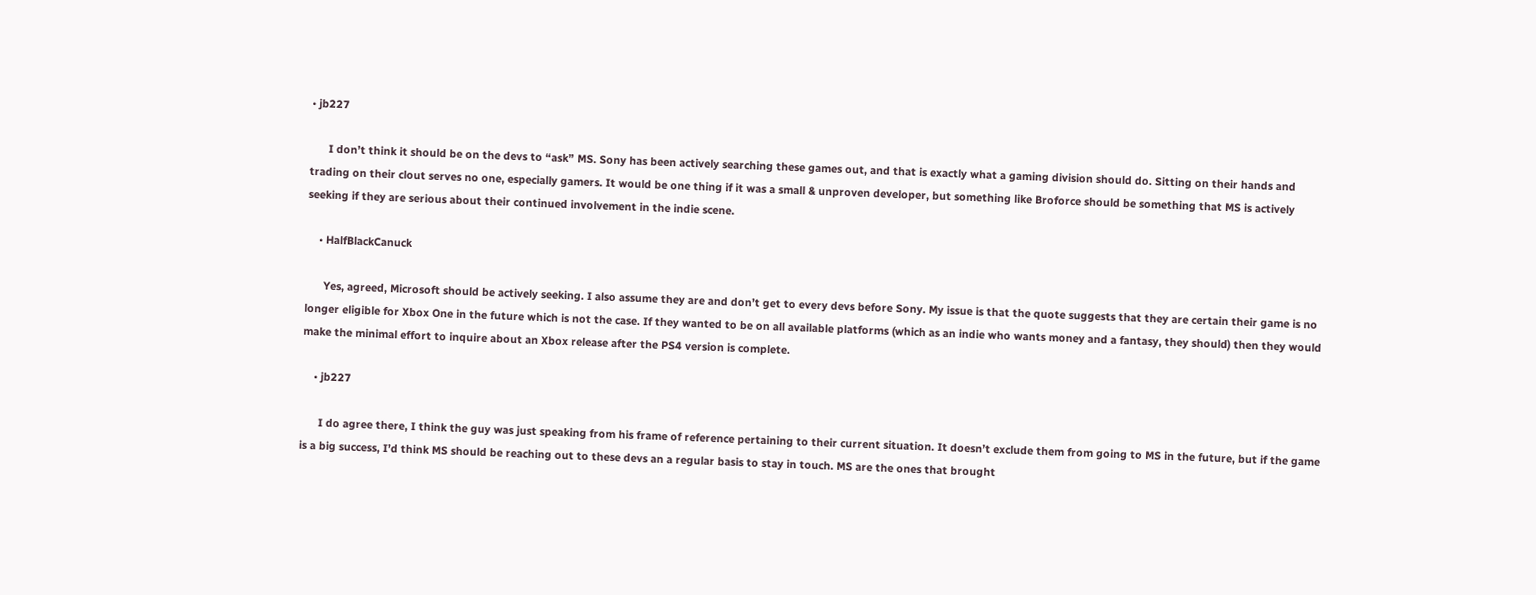• jb227

      I don’t think it should be on the devs to “ask” MS. Sony has been actively searching these games out, and that is exactly what a gaming division should do. Sitting on their hands and trading on their clout serves no one, especially gamers. It would be one thing if it was a small & unproven developer, but something like Broforce should be something that MS is actively seeking if they are serious about their continued involvement in the indie scene.

    • HalfBlackCanuck

      Yes, agreed, Microsoft should be actively seeking. I also assume they are and don’t get to every devs before Sony. My issue is that the quote suggests that they are certain their game is no longer eligible for Xbox One in the future which is not the case. If they wanted to be on all available platforms (which as an indie who wants money and a fantasy, they should) then they would make the minimal effort to inquire about an Xbox release after the PS4 version is complete.

    • jb227

      I do agree there, I think the guy was just speaking from his frame of reference pertaining to their current situation. It doesn’t exclude them from going to MS in the future, but if the game is a big success, I’d think MS should be reaching out to these devs an a regular basis to stay in touch. MS are the ones that brought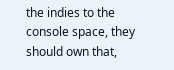the indies to the console space, they should own that,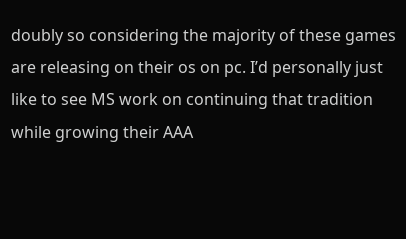doubly so considering the majority of these games are releasing on their os on pc. I’d personally just like to see MS work on continuing that tradition while growing their AAA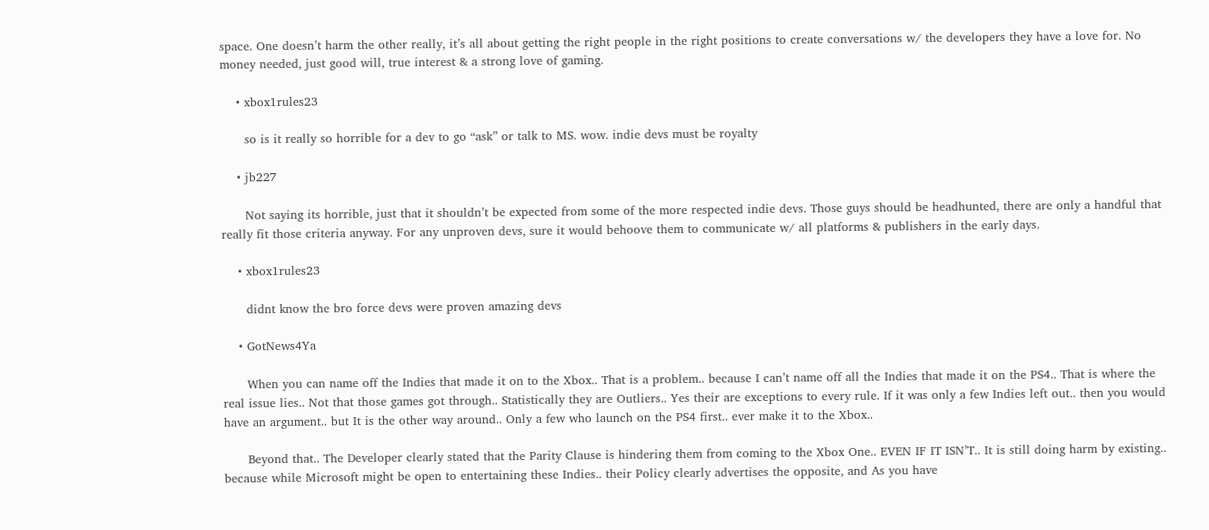space. One doesn’t harm the other really, it’s all about getting the right people in the right positions to create conversations w/ the developers they have a love for. No money needed, just good will, true interest & a strong love of gaming.

    • xbox1rules23

      so is it really so horrible for a dev to go “ask” or talk to MS. wow. indie devs must be royalty

    • jb227

      Not saying its horrible, just that it shouldn’t be expected from some of the more respected indie devs. Those guys should be headhunted, there are only a handful that really fit those criteria anyway. For any unproven devs, sure it would behoove them to communicate w/ all platforms & publishers in the early days.

    • xbox1rules23

      didnt know the bro force devs were proven amazing devs

    • GotNews4Ya

      When you can name off the Indies that made it on to the Xbox.. That is a problem.. because I can’t name off all the Indies that made it on the PS4.. That is where the real issue lies.. Not that those games got through.. Statistically they are Outliers.. Yes their are exceptions to every rule. If it was only a few Indies left out.. then you would have an argument.. but It is the other way around.. Only a few who launch on the PS4 first.. ever make it to the Xbox..

      Beyond that.. The Developer clearly stated that the Parity Clause is hindering them from coming to the Xbox One.. EVEN IF IT ISN’T.. It is still doing harm by existing.. because while Microsoft might be open to entertaining these Indies.. their Policy clearly advertises the opposite, and As you have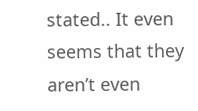stated.. It even seems that they aren’t even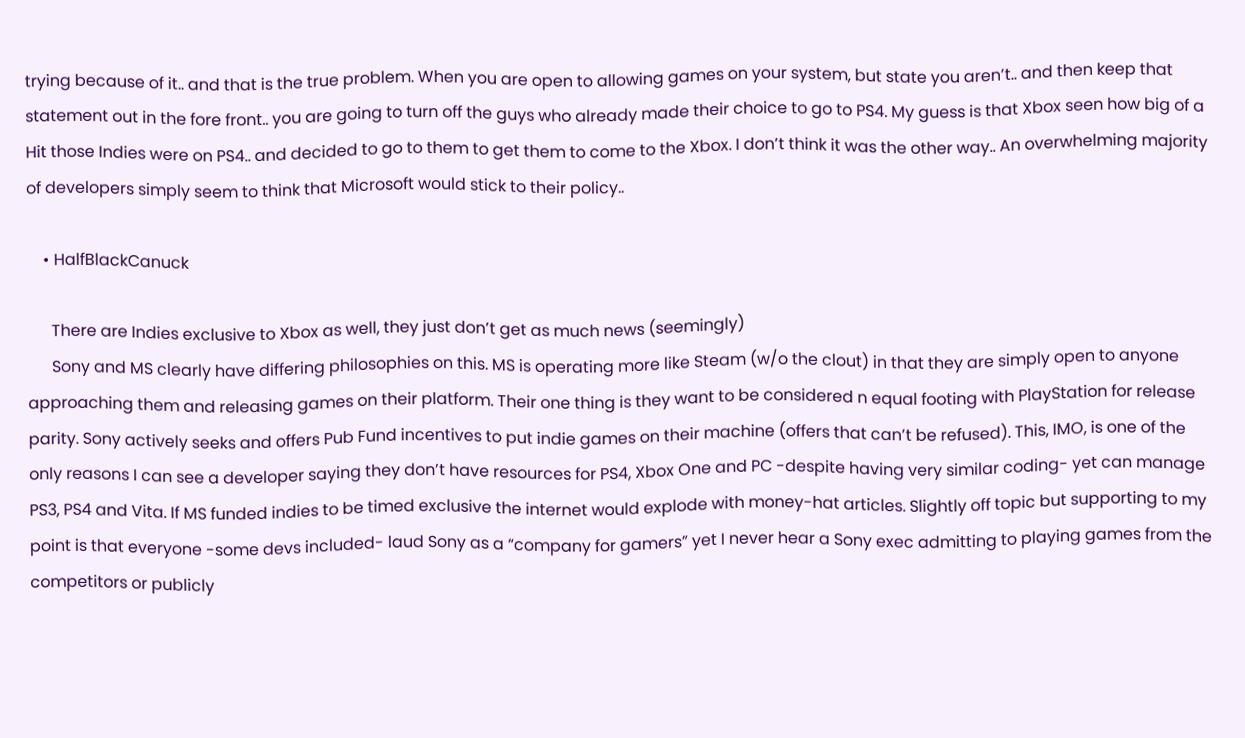trying because of it.. and that is the true problem. When you are open to allowing games on your system, but state you aren’t.. and then keep that statement out in the fore front.. you are going to turn off the guys who already made their choice to go to PS4. My guess is that Xbox seen how big of a Hit those Indies were on PS4.. and decided to go to them to get them to come to the Xbox. I don’t think it was the other way.. An overwhelming majority of developers simply seem to think that Microsoft would stick to their policy..

    • HalfBlackCanuck

      There are Indies exclusive to Xbox as well, they just don’t get as much news (seemingly)
      Sony and MS clearly have differing philosophies on this. MS is operating more like Steam (w/o the clout) in that they are simply open to anyone approaching them and releasing games on their platform. Their one thing is they want to be considered n equal footing with PlayStation for release parity. Sony actively seeks and offers Pub Fund incentives to put indie games on their machine (offers that can’t be refused). This, IMO, is one of the only reasons I can see a developer saying they don’t have resources for PS4, Xbox One and PC -despite having very similar coding- yet can manage PS3, PS4 and Vita. If MS funded indies to be timed exclusive the internet would explode with money-hat articles. Slightly off topic but supporting to my point is that everyone -some devs included- laud Sony as a “company for gamers” yet I never hear a Sony exec admitting to playing games from the competitors or publicly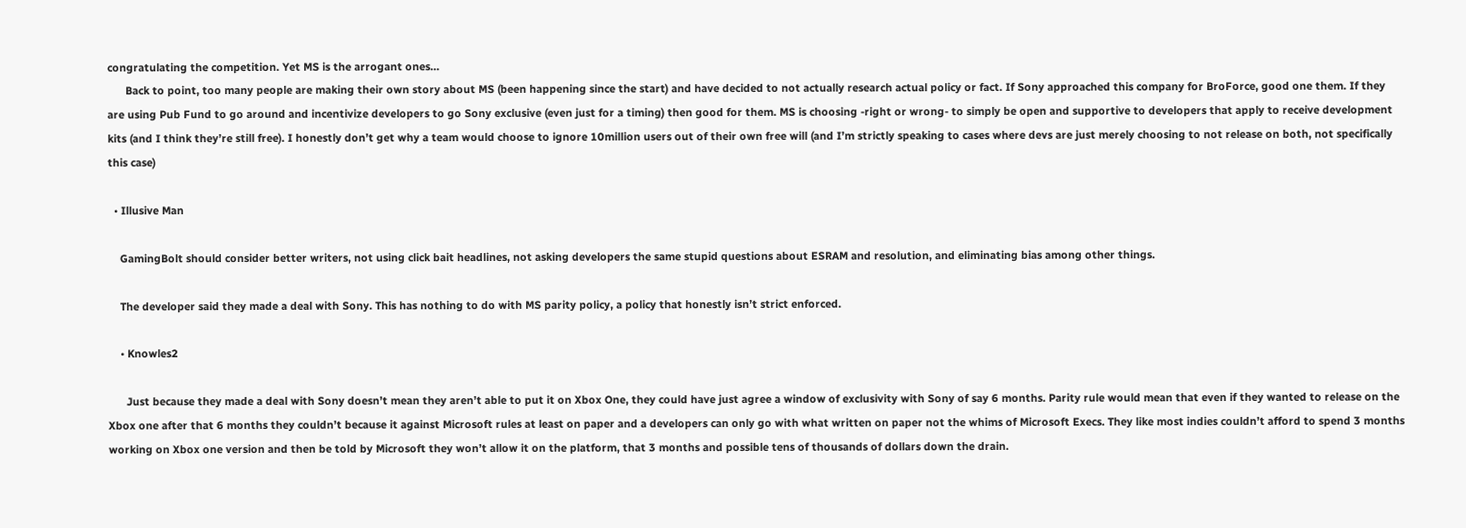congratulating the competition. Yet MS is the arrogant ones…
      Back to point, too many people are making their own story about MS (been happening since the start) and have decided to not actually research actual policy or fact. If Sony approached this company for BroForce, good one them. If they are using Pub Fund to go around and incentivize developers to go Sony exclusive (even just for a timing) then good for them. MS is choosing -right or wrong- to simply be open and supportive to developers that apply to receive development kits (and I think they’re still free). I honestly don’t get why a team would choose to ignore 10million users out of their own free will (and I’m strictly speaking to cases where devs are just merely choosing to not release on both, not specifically this case)

  • Illusive Man

    GamingBolt should consider better writers, not using click bait headlines, not asking developers the same stupid questions about ESRAM and resolution, and eliminating bias among other things.

    The developer said they made a deal with Sony. This has nothing to do with MS parity policy, a policy that honestly isn’t strict enforced.

    • Knowles2

      Just because they made a deal with Sony doesn’t mean they aren’t able to put it on Xbox One, they could have just agree a window of exclusivity with Sony of say 6 months. Parity rule would mean that even if they wanted to release on the Xbox one after that 6 months they couldn’t because it against Microsoft rules at least on paper and a developers can only go with what written on paper not the whims of Microsoft Execs. They like most indies couldn’t afford to spend 3 months working on Xbox one version and then be told by Microsoft they won’t allow it on the platform, that 3 months and possible tens of thousands of dollars down the drain.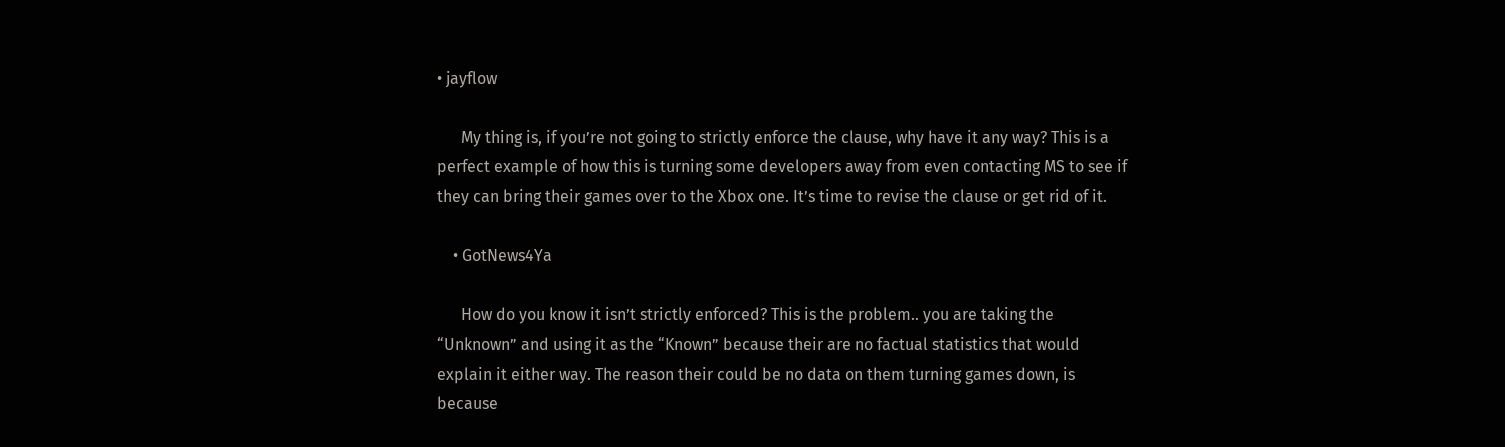• jayflow

      My thing is, if you’re not going to strictly enforce the clause, why have it any way? This is a perfect example of how this is turning some developers away from even contacting MS to see if they can bring their games over to the Xbox one. It’s time to revise the clause or get rid of it.

    • GotNews4Ya

      How do you know it isn’t strictly enforced? This is the problem.. you are taking the “Unknown” and using it as the “Known” because their are no factual statistics that would explain it either way. The reason their could be no data on them turning games down, is because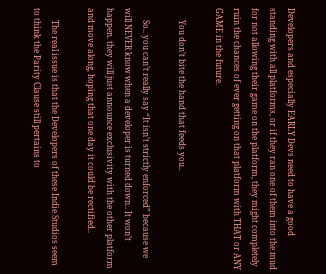Developers and especially EARLY Devs need to have a good standing with all platforms, or if they ran one of them into the mud for not allowing their game on the platform, they might completely ruin the chances of ever getting on that platform with THAT or ANY GAME in the future.

      You don’t bite the hand that feeds you..

      So.. you can’t really say “It isn’t strictly enforced” because we will NEVER know when a developer is turned down.. It won’t happen. they will just announce exclusivity with the other platform and move along, hoping that one day it could be rectified..

      The real issue is that the Developers of these Indie Studios seem to think the Parity Clause still pertains to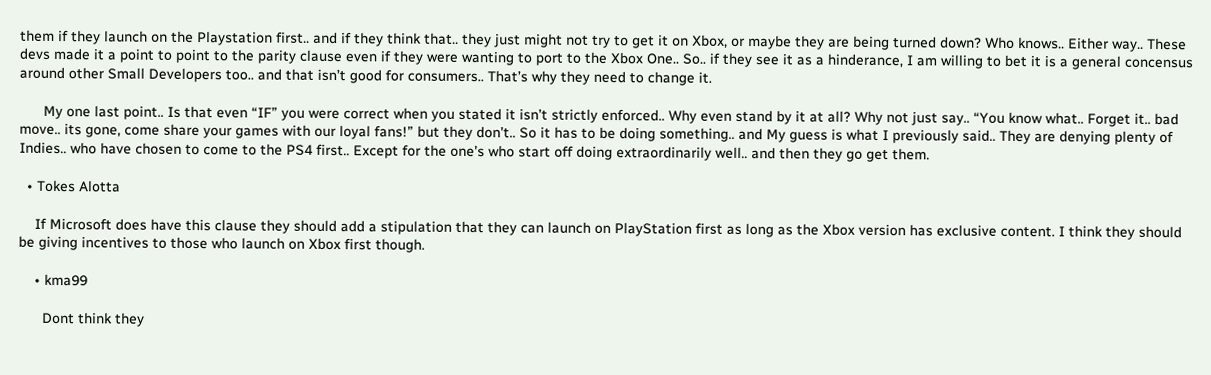them if they launch on the Playstation first.. and if they think that.. they just might not try to get it on Xbox, or maybe they are being turned down? Who knows.. Either way.. These devs made it a point to point to the parity clause even if they were wanting to port to the Xbox One.. So.. if they see it as a hinderance, I am willing to bet it is a general concensus around other Small Developers too.. and that isn’t good for consumers.. That’s why they need to change it.

      My one last point.. Is that even “IF” you were correct when you stated it isn’t strictly enforced.. Why even stand by it at all? Why not just say.. “You know what.. Forget it.. bad move.. its gone, come share your games with our loyal fans!” but they don’t.. So it has to be doing something.. and My guess is what I previously said.. They are denying plenty of Indies.. who have chosen to come to the PS4 first.. Except for the one’s who start off doing extraordinarily well.. and then they go get them.

  • Tokes Alotta

    If Microsoft does have this clause they should add a stipulation that they can launch on PlayStation first as long as the Xbox version has exclusive content. I think they should be giving incentives to those who launch on Xbox first though.

    • kma99

      Dont think they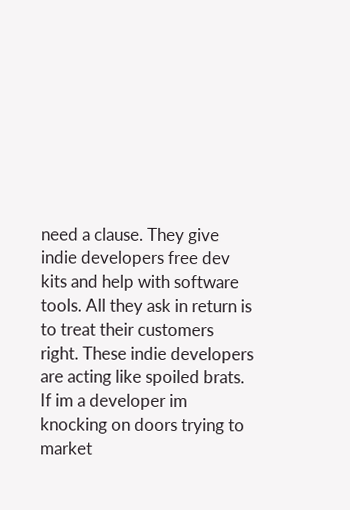need a clause. They give indie developers free dev kits and help with software tools. All they ask in return is to treat their customers right. These indie developers are acting like spoiled brats. If im a developer im knocking on doors trying to market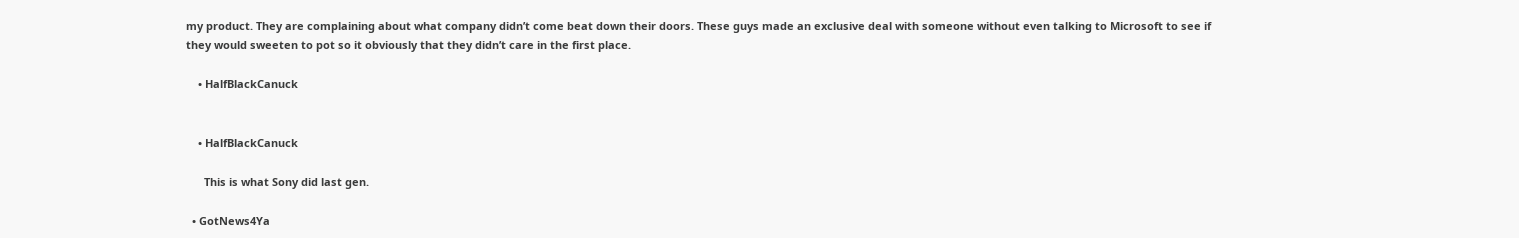my product. They are complaining about what company didn’t come beat down their doors. These guys made an exclusive deal with someone without even talking to Microsoft to see if they would sweeten to pot so it obviously that they didn’t care in the first place.

    • HalfBlackCanuck


    • HalfBlackCanuck

      This is what Sony did last gen.

  • GotNews4Ya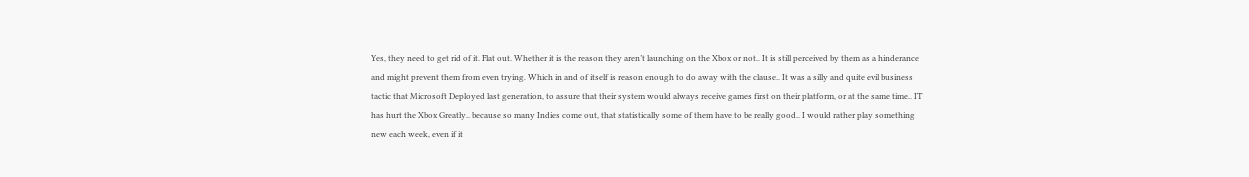Yes, they need to get rid of it. Flat out. Whether it is the reason they aren’t launching on the Xbox or not.. It is still perceived by them as a hinderance and might prevent them from even trying. Which in and of itself is reason enough to do away with the clause.. It was a silly and quite evil business tactic that Microsoft Deployed last generation, to assure that their system would always receive games first on their platform, or at the same time.. IT has hurt the Xbox Greatly.. because so many Indies come out, that statistically some of them have to be really good.. I would rather play something new each week, even if it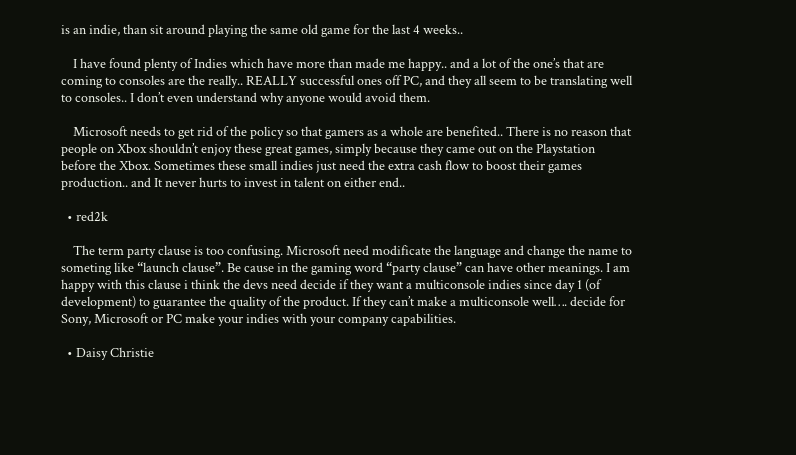is an indie, than sit around playing the same old game for the last 4 weeks..

    I have found plenty of Indies which have more than made me happy.. and a lot of the one’s that are coming to consoles are the really.. REALLY successful ones off PC, and they all seem to be translating well to consoles.. I don’t even understand why anyone would avoid them.

    Microsoft needs to get rid of the policy so that gamers as a whole are benefited.. There is no reason that people on Xbox shouldn’t enjoy these great games, simply because they came out on the Playstation before the Xbox. Sometimes these small indies just need the extra cash flow to boost their games production.. and It never hurts to invest in talent on either end..

  • red2k

    The term party clause is too confusing. Microsoft need modificate the language and change the name to someting like “launch clause”. Be cause in the gaming word “party clause” can have other meanings. I am happy with this clause i think the devs need decide if they want a multiconsole indies since day 1 (of development) to guarantee the quality of the product. If they can’t make a multiconsole well…. decide for Sony, Microsoft or PC make your indies with your company capabilities.

  • Daisy Christie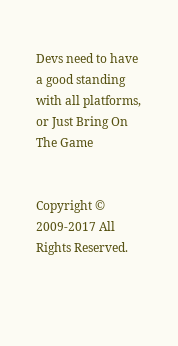Devs need to have a good standing with all platforms, or Just Bring On The Game


Copyright © 2009-2017 All Rights Reserved.